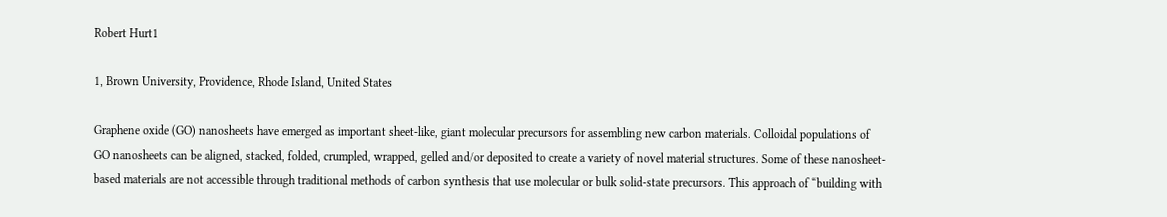Robert Hurt1

1, Brown University, Providence, Rhode Island, United States

Graphene oxide (GO) nanosheets have emerged as important sheet-like, giant molecular precursors for assembling new carbon materials. Colloidal populations of GO nanosheets can be aligned, stacked, folded, crumpled, wrapped, gelled and/or deposited to create a variety of novel material structures. Some of these nanosheet-based materials are not accessible through traditional methods of carbon synthesis that use molecular or bulk solid-state precursors. This approach of “building with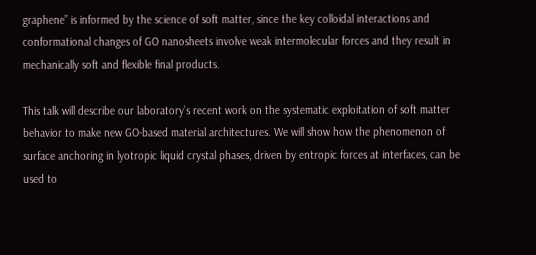graphene” is informed by the science of soft matter, since the key colloidal interactions and conformational changes of GO nanosheets involve weak intermolecular forces and they result in mechanically soft and flexible final products.

This talk will describe our laboratory’s recent work on the systematic exploitation of soft matter behavior to make new GO-based material architectures. We will show how the phenomenon of surface anchoring in lyotropic liquid crystal phases, driven by entropic forces at interfaces, can be used to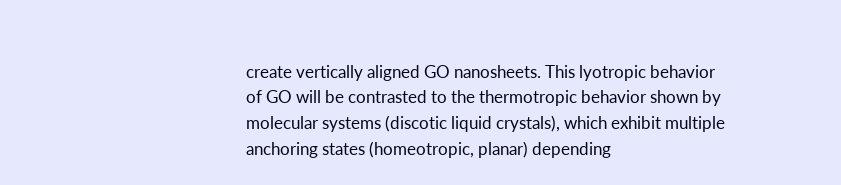create vertically aligned GO nanosheets. This lyotropic behavior of GO will be contrasted to the thermotropic behavior shown by molecular systems (discotic liquid crystals), which exhibit multiple anchoring states (homeotropic, planar) depending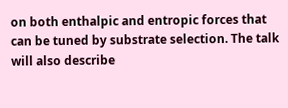on both enthalpic and entropic forces that can be tuned by substrate selection. The talk will also describe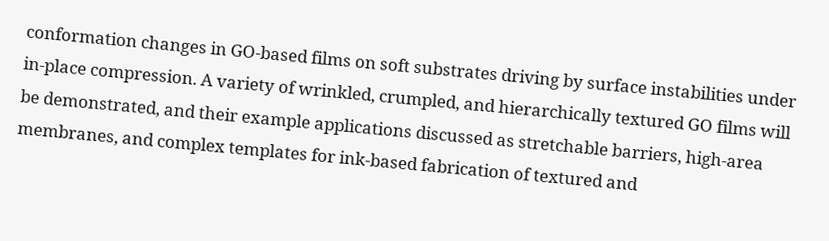conformation changes in GO-based films on soft substrates driving by surface instabilities under in-place compression. A variety of wrinkled, crumpled, and hierarchically textured GO films will be demonstrated, and their example applications discussed as stretchable barriers, high-area membranes, and complex templates for ink-based fabrication of textured and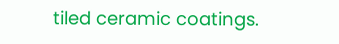tiled ceramic coatings.